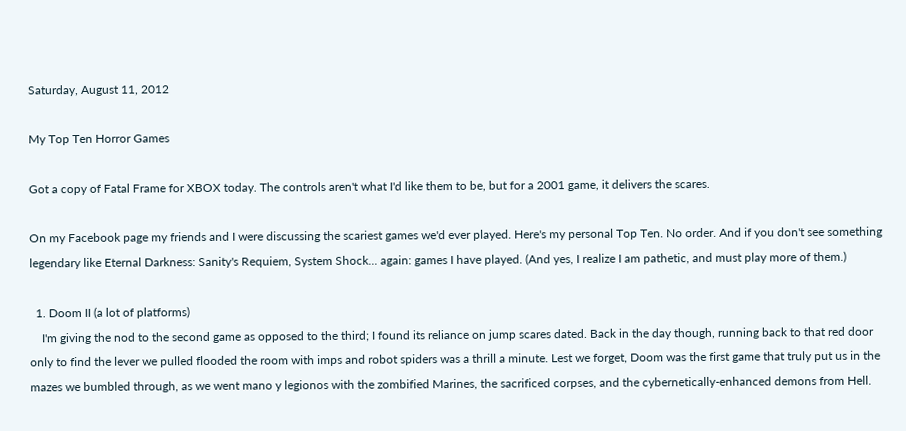Saturday, August 11, 2012

My Top Ten Horror Games

Got a copy of Fatal Frame for XBOX today. The controls aren't what I'd like them to be, but for a 2001 game, it delivers the scares.

On my Facebook page my friends and I were discussing the scariest games we'd ever played. Here's my personal Top Ten. No order. And if you don't see something legendary like Eternal Darkness: Sanity's Requiem, System Shock... again: games I have played. (And yes, I realize I am pathetic, and must play more of them.)

  1. Doom II (a lot of platforms)
    I'm giving the nod to the second game as opposed to the third; I found its reliance on jump scares dated. Back in the day though, running back to that red door only to find the lever we pulled flooded the room with imps and robot spiders was a thrill a minute. Lest we forget, Doom was the first game that truly put us in the mazes we bumbled through, as we went mano y legionos with the zombified Marines, the sacrificed corpses, and the cybernetically-enhanced demons from Hell.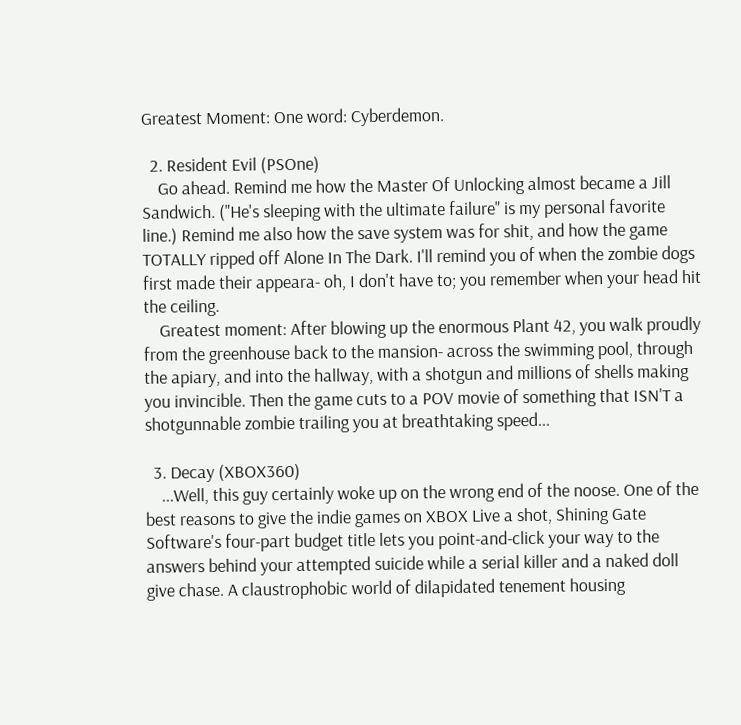Greatest Moment: One word: Cyberdemon.

  2. Resident Evil (PSOne)
    Go ahead. Remind me how the Master Of Unlocking almost became a Jill Sandwich. ("He's sleeping with the ultimate failure" is my personal favorite line.) Remind me also how the save system was for shit, and how the game TOTALLY ripped off Alone In The Dark. I'll remind you of when the zombie dogs first made their appeara- oh, I don't have to; you remember when your head hit the ceiling.
    Greatest moment: After blowing up the enormous Plant 42, you walk proudly from the greenhouse back to the mansion- across the swimming pool, through the apiary, and into the hallway, with a shotgun and millions of shells making you invincible. Then the game cuts to a POV movie of something that ISN'T a shotgunnable zombie trailing you at breathtaking speed...

  3. Decay (XBOX360)
    ...Well, this guy certainly woke up on the wrong end of the noose. One of the best reasons to give the indie games on XBOX Live a shot, Shining Gate Software's four-part budget title lets you point-and-click your way to the answers behind your attempted suicide while a serial killer and a naked doll give chase. A claustrophobic world of dilapidated tenement housing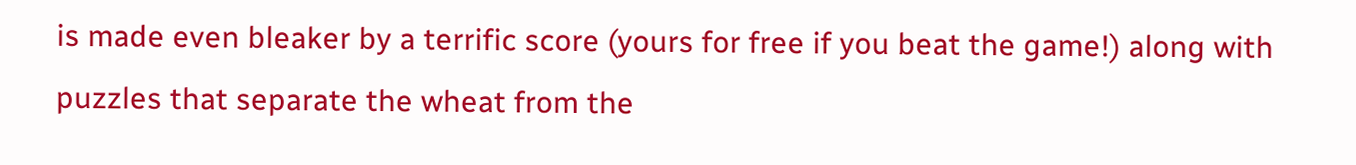is made even bleaker by a terrific score (yours for free if you beat the game!) along with puzzles that separate the wheat from the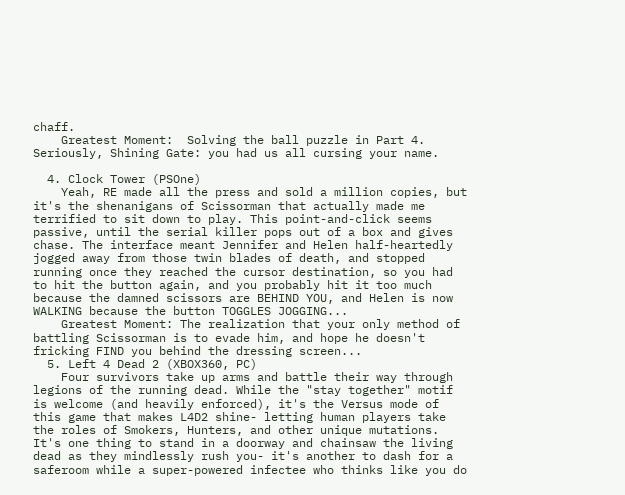chaff.
    Greatest Moment:  Solving the ball puzzle in Part 4. Seriously, Shining Gate: you had us all cursing your name.

  4. Clock Tower (PSOne)
    Yeah, RE made all the press and sold a million copies, but it's the shenanigans of Scissorman that actually made me terrified to sit down to play. This point-and-click seems passive, until the serial killer pops out of a box and gives chase. The interface meant Jennifer and Helen half-heartedly jogged away from those twin blades of death, and stopped running once they reached the cursor destination, so you had to hit the button again, and you probably hit it too much because the damned scissors are BEHIND YOU, and Helen is now WALKING because the button TOGGLES JOGGING...
    Greatest Moment: The realization that your only method of battling Scissorman is to evade him, and hope he doesn't fricking FIND you behind the dressing screen...
  5. Left 4 Dead 2 (XBOX360, PC)
    Four survivors take up arms and battle their way through legions of the running dead. While the "stay together" motif is welcome (and heavily enforced), it's the Versus mode of this game that makes L4D2 shine- letting human players take the roles of Smokers, Hunters, and other unique mutations. It's one thing to stand in a doorway and chainsaw the living dead as they mindlessly rush you- it's another to dash for a saferoom while a super-powered infectee who thinks like you do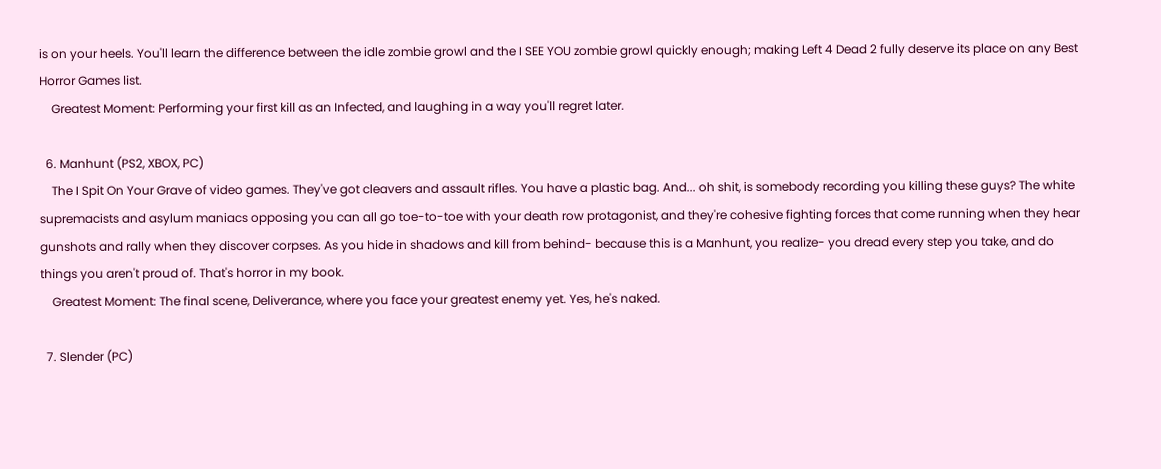is on your heels. You'll learn the difference between the idle zombie growl and the I SEE YOU zombie growl quickly enough; making Left 4 Dead 2 fully deserve its place on any Best Horror Games list.
    Greatest Moment: Performing your first kill as an Infected, and laughing in a way you'll regret later.

  6. Manhunt (PS2, XBOX, PC)
    The I Spit On Your Grave of video games. They've got cleavers and assault rifles. You have a plastic bag. And... oh shit, is somebody recording you killing these guys? The white supremacists and asylum maniacs opposing you can all go toe-to-toe with your death row protagonist, and they're cohesive fighting forces that come running when they hear gunshots and rally when they discover corpses. As you hide in shadows and kill from behind- because this is a Manhunt, you realize- you dread every step you take, and do things you aren't proud of. That's horror in my book.
    Greatest Moment: The final scene, Deliverance, where you face your greatest enemy yet. Yes, he's naked.

  7. Slender (PC)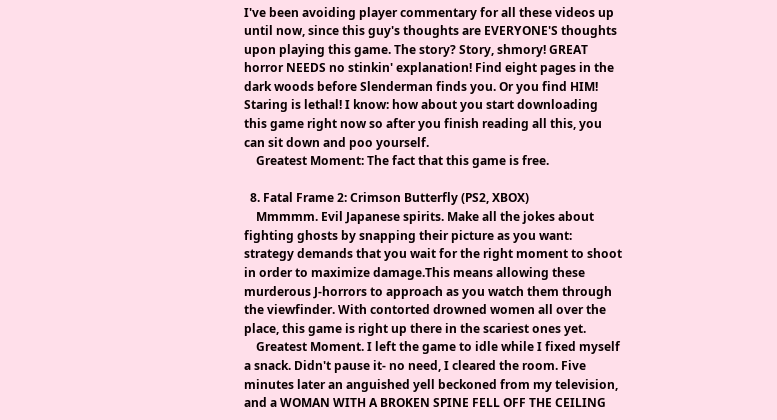I've been avoiding player commentary for all these videos up until now, since this guy's thoughts are EVERYONE'S thoughts upon playing this game. The story? Story, shmory! GREAT horror NEEDS no stinkin' explanation! Find eight pages in the dark woods before Slenderman finds you. Or you find HIM! Staring is lethal! I know: how about you start downloading this game right now so after you finish reading all this, you can sit down and poo yourself.
    Greatest Moment: The fact that this game is free.

  8. Fatal Frame 2: Crimson Butterfly (PS2, XBOX)
    Mmmmm. Evil Japanese spirits. Make all the jokes about fighting ghosts by snapping their picture as you want: strategy demands that you wait for the right moment to shoot in order to maximize damage.This means allowing these murderous J-horrors to approach as you watch them through the viewfinder. With contorted drowned women all over the place, this game is right up there in the scariest ones yet.
    Greatest Moment. I left the game to idle while I fixed myself a snack. Didn't pause it- no need, I cleared the room. Five minutes later an anguished yell beckoned from my television, and a WOMAN WITH A BROKEN SPINE FELL OFF THE CEILING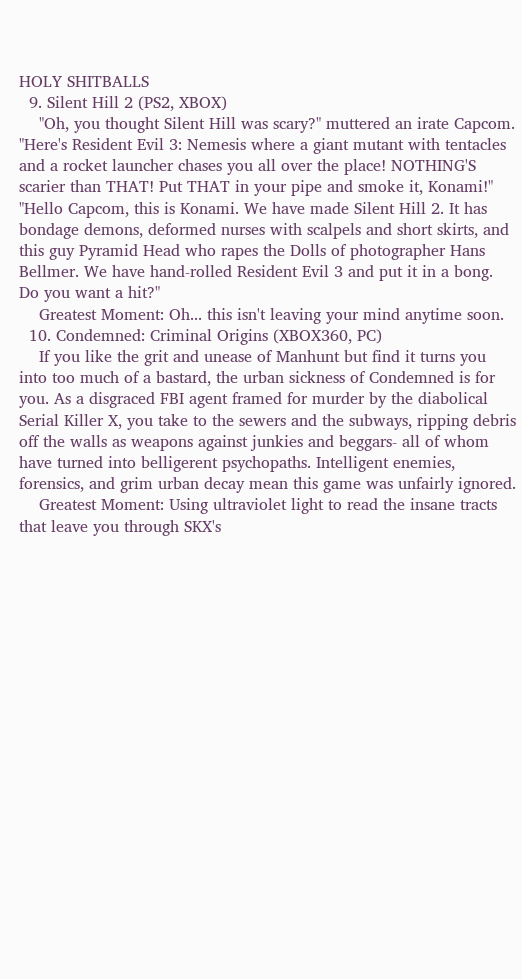HOLY SHITBALLS
  9. Silent Hill 2 (PS2, XBOX)
    "Oh, you thought Silent Hill was scary?" muttered an irate Capcom. "Here's Resident Evil 3: Nemesis where a giant mutant with tentacles and a rocket launcher chases you all over the place! NOTHING'S scarier than THAT! Put THAT in your pipe and smoke it, Konami!" "Hello Capcom, this is Konami. We have made Silent Hill 2. It has bondage demons, deformed nurses with scalpels and short skirts, and this guy Pyramid Head who rapes the Dolls of photographer Hans Bellmer. We have hand-rolled Resident Evil 3 and put it in a bong. Do you want a hit?"
    Greatest Moment: Oh... this isn't leaving your mind anytime soon.
  10. Condemned: Criminal Origins (XBOX360, PC)
    If you like the grit and unease of Manhunt but find it turns you into too much of a bastard, the urban sickness of Condemned is for you. As a disgraced FBI agent framed for murder by the diabolical Serial Killer X, you take to the sewers and the subways, ripping debris off the walls as weapons against junkies and beggars- all of whom have turned into belligerent psychopaths. Intelligent enemies, forensics, and grim urban decay mean this game was unfairly ignored.
    Greatest Moment: Using ultraviolet light to read the insane tracts that leave you through SKX's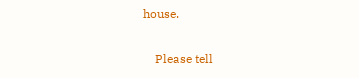house.

    Please tell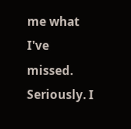me what I've missed. Seriously. I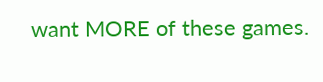want MORE of these games.